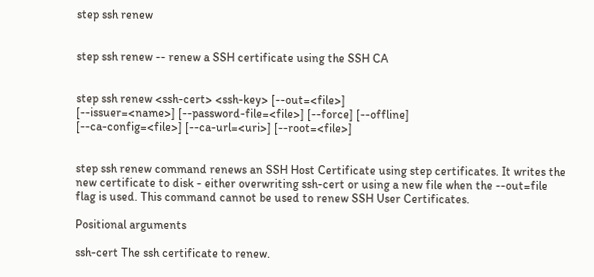step ssh renew


step ssh renew -- renew a SSH certificate using the SSH CA


step ssh renew <ssh-cert> <ssh-key> [--out=<file>]
[--issuer=<name>] [--password-file=<file>] [--force] [--offline]
[--ca-config=<file>] [--ca-url=<uri>] [--root=<file>]


step ssh renew command renews an SSH Host Certificate using step certificates. It writes the new certificate to disk - either overwriting ssh-cert or using a new file when the --out=file flag is used. This command cannot be used to renew SSH User Certificates.

Positional arguments

ssh-cert The ssh certificate to renew.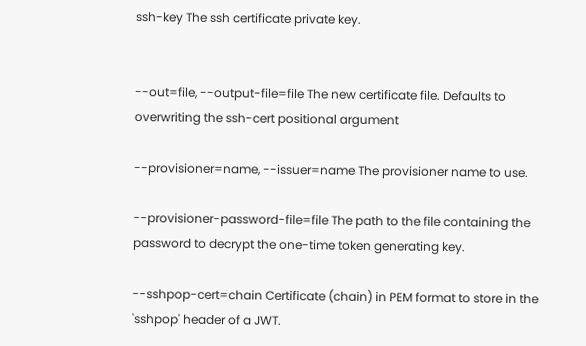ssh-key The ssh certificate private key.


--out=file, --output-file=file The new certificate file. Defaults to overwriting the ssh-cert positional argument

--provisioner=name, --issuer=name The provisioner name to use.

--provisioner-password-file=file The path to the file containing the password to decrypt the one-time token generating key.

--sshpop-cert=chain Certificate (chain) in PEM format to store in the 'sshpop' header of a JWT.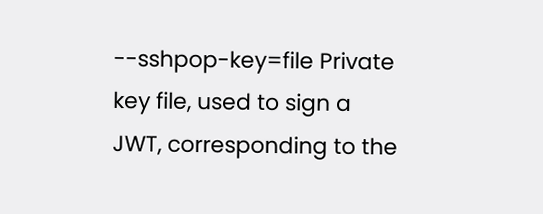--sshpop-key=file Private key file, used to sign a JWT, corresponding to the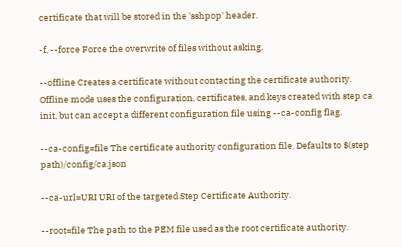certificate that will be stored in the 'sshpop' header.

-f, --force Force the overwrite of files without asking.

--offline Creates a certificate without contacting the certificate authority. Offline mode uses the configuration, certificates, and keys created with step ca init, but can accept a different configuration file using --ca-config flag.

--ca-config=file The certificate authority configuration file. Defaults to $(step path)/config/ca.json

--ca-url=URI URI of the targeted Step Certificate Authority.

--root=file The path to the PEM file used as the root certificate authority.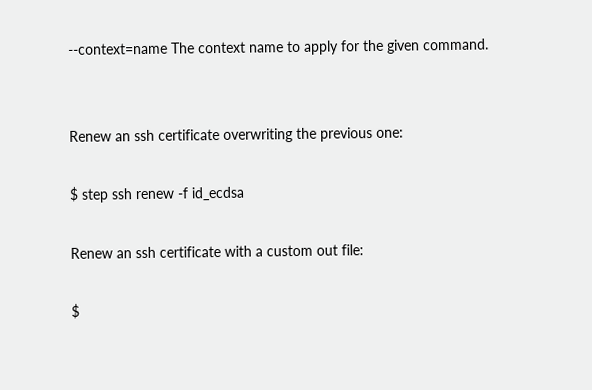--context=name The context name to apply for the given command.


Renew an ssh certificate overwriting the previous one:

$ step ssh renew -f id_ecdsa

Renew an ssh certificate with a custom out file:

$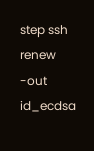step ssh renew -out id_ecdsa